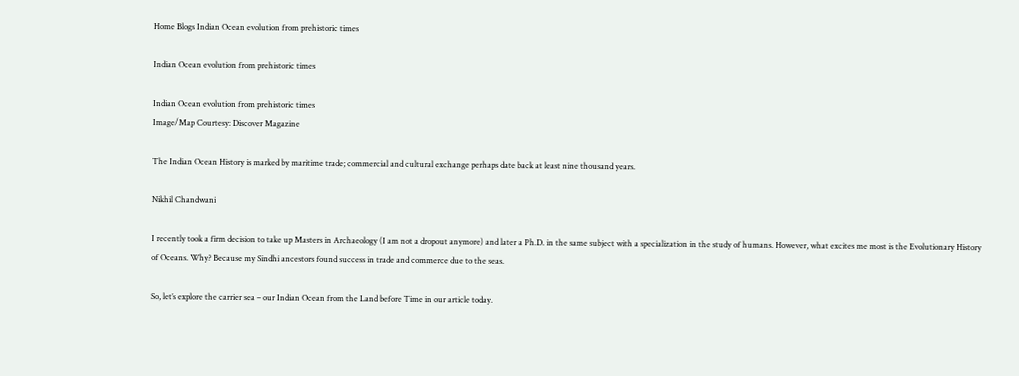Home Blogs Indian Ocean evolution from prehistoric times

Indian Ocean evolution from prehistoric times

Indian Ocean evolution from prehistoric times
Image/Map Courtesy: Discover Magazine

The Indian Ocean History is marked by maritime trade; commercial and cultural exchange perhaps date back at least nine thousand years.

Nikhil Chandwani

I recently took a firm decision to take up Masters in Archaeology (I am not a dropout anymore) and later a Ph.D. in the same subject with a specialization in the study of humans. However, what excites me most is the Evolutionary History of Oceans. Why? Because my Sindhi ancestors found success in trade and commerce due to the seas.

So, let’s explore the carrier sea – our Indian Ocean from the Land before Time in our article today.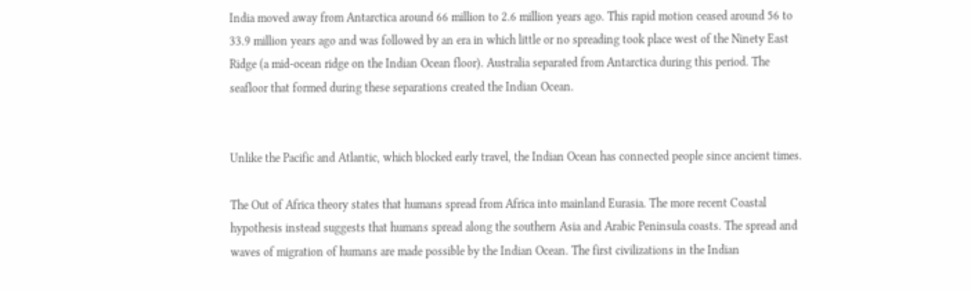India moved away from Antarctica around 66 million to 2.6 million years ago. This rapid motion ceased around 56 to 33.9 million years ago and was followed by an era in which little or no spreading took place west of the Ninety East Ridge (a mid-ocean ridge on the Indian Ocean floor). Australia separated from Antarctica during this period. The seafloor that formed during these separations created the Indian Ocean.


Unlike the Pacific and Atlantic, which blocked early travel, the Indian Ocean has connected people since ancient times.

The Out of Africa theory states that humans spread from Africa into mainland Eurasia. The more recent Coastal hypothesis instead suggests that humans spread along the southern Asia and Arabic Peninsula coasts. The spread and waves of migration of humans are made possible by the Indian Ocean. The first civilizations in the Indian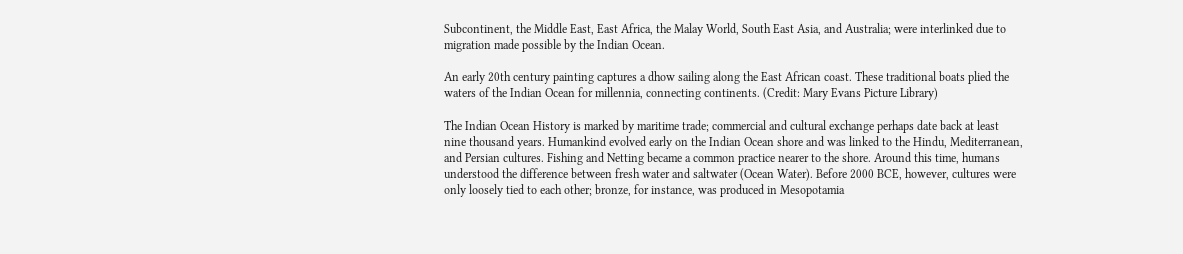Subcontinent, the Middle East, East Africa, the Malay World, South East Asia, and Australia; were interlinked due to migration made possible by the Indian Ocean.

An early 20th century painting captures a dhow sailing along the East African coast. These traditional boats plied the waters of the Indian Ocean for millennia, connecting continents. (Credit: Mary Evans Picture Library)

The Indian Ocean History is marked by maritime trade; commercial and cultural exchange perhaps date back at least nine thousand years. Humankind evolved early on the Indian Ocean shore and was linked to the Hindu, Mediterranean, and Persian cultures. Fishing and Netting became a common practice nearer to the shore. Around this time, humans understood the difference between fresh water and saltwater (Ocean Water). Before 2000 BCE, however, cultures were only loosely tied to each other; bronze, for instance, was produced in Mesopotamia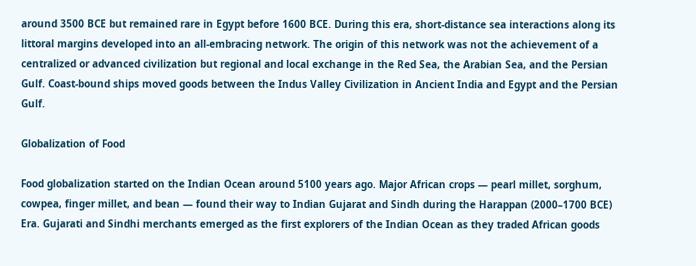around 3500 BCE but remained rare in Egypt before 1600 BCE. During this era, short-distance sea interactions along its littoral margins developed into an all-embracing network. The origin of this network was not the achievement of a centralized or advanced civilization but regional and local exchange in the Red Sea, the Arabian Sea, and the Persian Gulf. Coast-bound ships moved goods between the Indus Valley Civilization in Ancient India and Egypt and the Persian Gulf.

Globalization of Food

Food globalization started on the Indian Ocean around 5100 years ago. Major African crops — pearl millet, sorghum, cowpea, finger millet, and bean — found their way to Indian Gujarat and Sindh during the Harappan (2000–1700 BCE) Era. Gujarati and Sindhi merchants emerged as the first explorers of the Indian Ocean as they traded African goods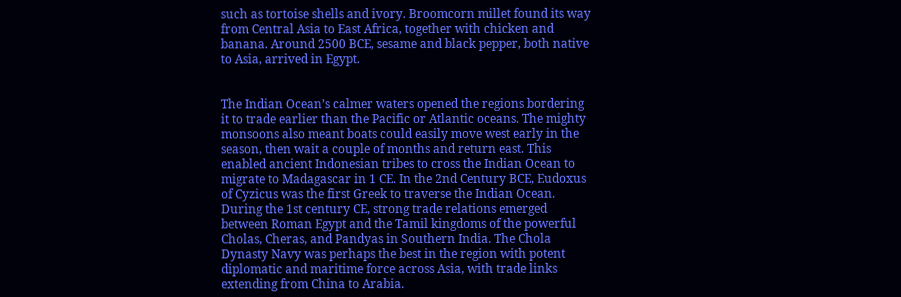such as tortoise shells and ivory. Broomcorn millet found its way from Central Asia to East Africa, together with chicken and banana. Around 2500 BCE, sesame and black pepper, both native to Asia, arrived in Egypt.


The Indian Ocean’s calmer waters opened the regions bordering it to trade earlier than the Pacific or Atlantic oceans. The mighty monsoons also meant boats could easily move west early in the season, then wait a couple of months and return east. This enabled ancient Indonesian tribes to cross the Indian Ocean to migrate to Madagascar in 1 CE. In the 2nd Century BCE, Eudoxus of Cyzicus was the first Greek to traverse the Indian Ocean. During the 1st century CE, strong trade relations emerged between Roman Egypt and the Tamil kingdoms of the powerful Cholas, Cheras, and Pandyas in Southern India. The Chola Dynasty Navy was perhaps the best in the region with potent diplomatic and maritime force across Asia, with trade links extending from China to Arabia.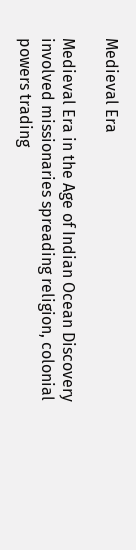Medieval Era

Medieval Era in the Age of Indian Ocean Discovery involved missionaries spreading religion, colonial powers trading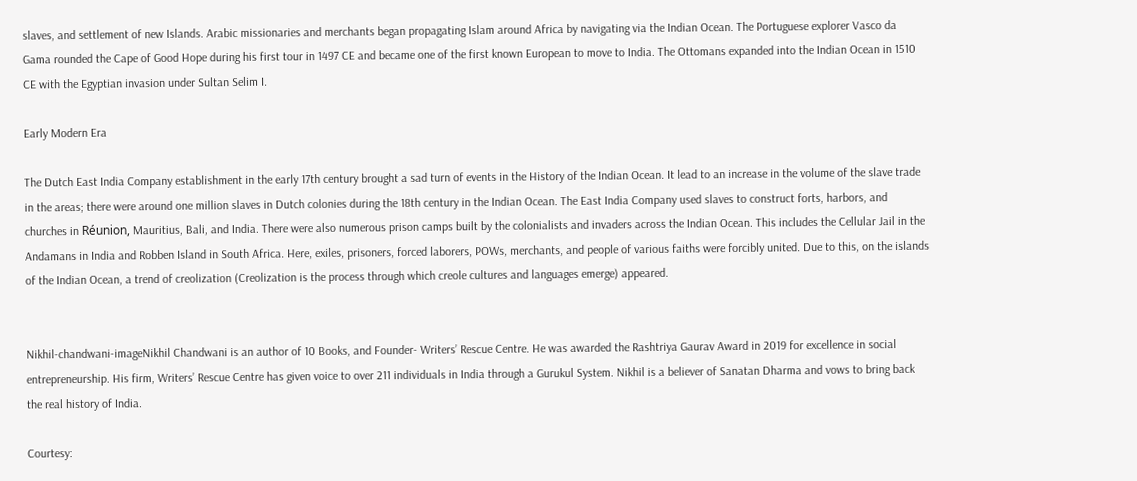slaves, and settlement of new Islands. Arabic missionaries and merchants began propagating Islam around Africa by navigating via the Indian Ocean. The Portuguese explorer Vasco da Gama rounded the Cape of Good Hope during his first tour in 1497 CE and became one of the first known European to move to India. The Ottomans expanded into the Indian Ocean in 1510 CE with the Egyptian invasion under Sultan Selim I.

Early Modern Era

The Dutch East India Company establishment in the early 17th century brought a sad turn of events in the History of the Indian Ocean. It lead to an increase in the volume of the slave trade in the areas; there were around one million slaves in Dutch colonies during the 18th century in the Indian Ocean. The East India Company used slaves to construct forts, harbors, and churches in Réunion, Mauritius, Bali, and India. There were also numerous prison camps built by the colonialists and invaders across the Indian Ocean. This includes the Cellular Jail in the Andamans in India and Robben Island in South Africa. Here, exiles, prisoners, forced laborers, POWs, merchants, and people of various faiths were forcibly united. Due to this, on the islands of the Indian Ocean, a trend of creolization (Creolization is the process through which creole cultures and languages emerge) appeared.


Nikhil-chandwani-imageNikhil Chandwani is an author of 10 Books, and Founder- Writers’ Rescue Centre. He was awarded the Rashtriya Gaurav Award in 2019 for excellence in social entrepreneurship. His firm, Writers’ Rescue Centre has given voice to over 211 individuals in India through a Gurukul System. Nikhil is a believer of Sanatan Dharma and vows to bring back the real history of India.

Courtesy: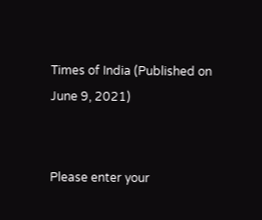Times of India (Published on June 9, 2021)


Please enter your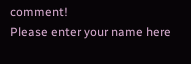comment!
Please enter your name here